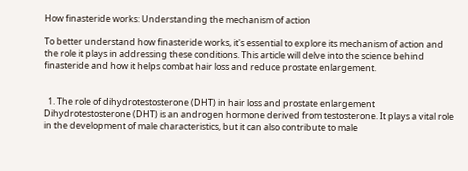How finasteride works: Understanding the mechanism of action

To better understand how finasteride works, it's essential to explore its mechanism of action and the role it plays in addressing these conditions. This article will delve into the science behind finasteride and how it helps combat hair loss and reduce prostate enlargement.


  1. The role of dihydrotestosterone (DHT) in hair loss and prostate enlargement Dihydrotestosterone (DHT) is an androgen hormone derived from testosterone. It plays a vital role in the development of male characteristics, but it can also contribute to male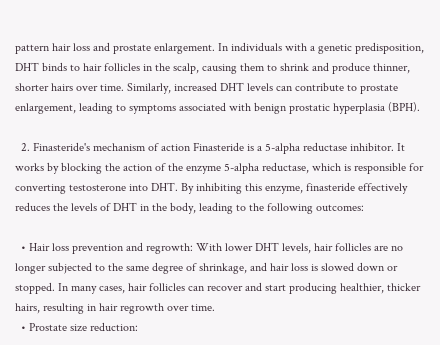pattern hair loss and prostate enlargement. In individuals with a genetic predisposition, DHT binds to hair follicles in the scalp, causing them to shrink and produce thinner, shorter hairs over time. Similarly, increased DHT levels can contribute to prostate enlargement, leading to symptoms associated with benign prostatic hyperplasia (BPH).

  2. Finasteride's mechanism of action Finasteride is a 5-alpha reductase inhibitor. It works by blocking the action of the enzyme 5-alpha reductase, which is responsible for converting testosterone into DHT. By inhibiting this enzyme, finasteride effectively reduces the levels of DHT in the body, leading to the following outcomes:

  • Hair loss prevention and regrowth: With lower DHT levels, hair follicles are no longer subjected to the same degree of shrinkage, and hair loss is slowed down or stopped. In many cases, hair follicles can recover and start producing healthier, thicker hairs, resulting in hair regrowth over time.
  • Prostate size reduction: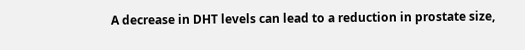A decrease in DHT levels can lead to a reduction in prostate size,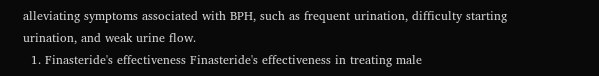alleviating symptoms associated with BPH, such as frequent urination, difficulty starting urination, and weak urine flow.
  1. Finasteride's effectiveness Finasteride's effectiveness in treating male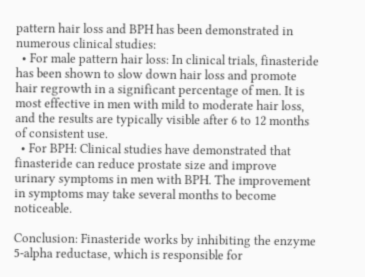pattern hair loss and BPH has been demonstrated in numerous clinical studies:
  • For male pattern hair loss: In clinical trials, finasteride has been shown to slow down hair loss and promote hair regrowth in a significant percentage of men. It is most effective in men with mild to moderate hair loss, and the results are typically visible after 6 to 12 months of consistent use.
  • For BPH: Clinical studies have demonstrated that finasteride can reduce prostate size and improve urinary symptoms in men with BPH. The improvement in symptoms may take several months to become noticeable.

Conclusion: Finasteride works by inhibiting the enzyme 5-alpha reductase, which is responsible for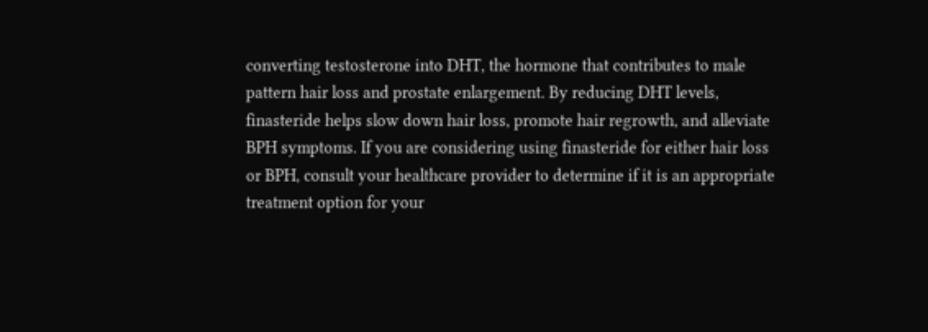converting testosterone into DHT, the hormone that contributes to male pattern hair loss and prostate enlargement. By reducing DHT levels, finasteride helps slow down hair loss, promote hair regrowth, and alleviate BPH symptoms. If you are considering using finasteride for either hair loss or BPH, consult your healthcare provider to determine if it is an appropriate treatment option for your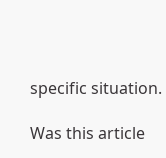specific situation.

Was this article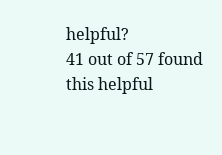helpful?
41 out of 57 found this helpful